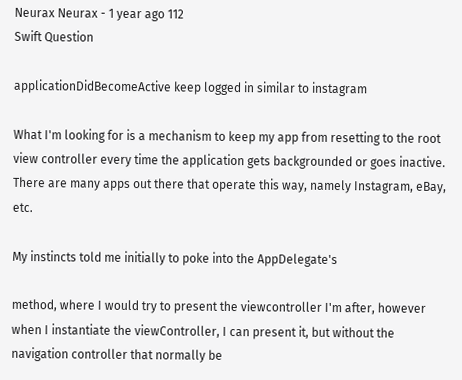Neurax Neurax - 1 year ago 112
Swift Question

applicationDidBecomeActive keep logged in similar to instagram

What I'm looking for is a mechanism to keep my app from resetting to the root view controller every time the application gets backgrounded or goes inactive. There are many apps out there that operate this way, namely Instagram, eBay, etc.

My instincts told me initially to poke into the AppDelegate's

method, where I would try to present the viewcontroller I'm after, however when I instantiate the viewController, I can present it, but without the navigation controller that normally be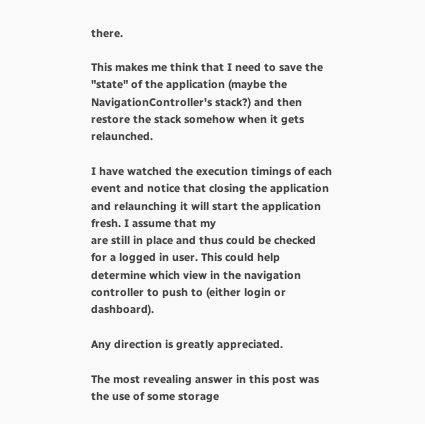there.

This makes me think that I need to save the "state" of the application (maybe the NavigationController's stack?) and then restore the stack somehow when it gets relaunched.

I have watched the execution timings of each event and notice that closing the application and relaunching it will start the application fresh. I assume that my
are still in place and thus could be checked for a logged in user. This could help determine which view in the navigation controller to push to (either login or dashboard).

Any direction is greatly appreciated.

The most revealing answer in this post was the use of some storage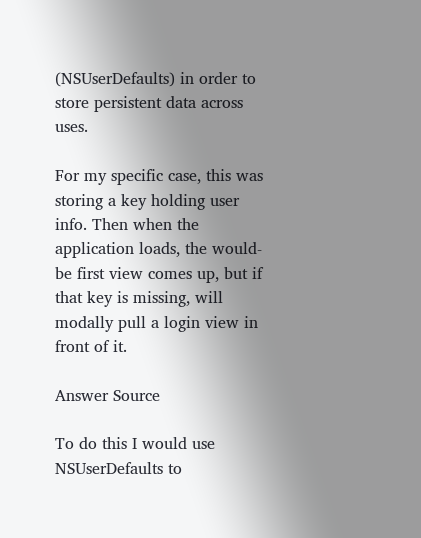(NSUserDefaults) in order to store persistent data across uses.

For my specific case, this was storing a key holding user info. Then when the application loads, the would-be first view comes up, but if that key is missing, will modally pull a login view in front of it.

Answer Source

To do this I would use NSUserDefaults to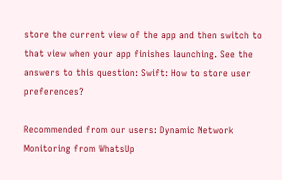store the current view of the app and then switch to that view when your app finishes launching. See the answers to this question: Swift: How to store user preferences?

Recommended from our users: Dynamic Network Monitoring from WhatsUp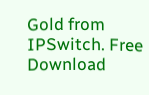Gold from IPSwitch. Free Download